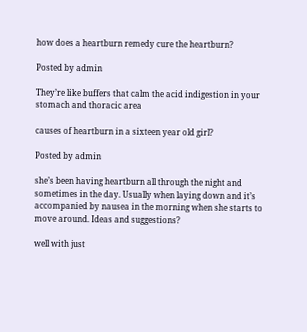how does a heartburn remedy cure the heartburn?

Posted by admin

They’re like buffers that calm the acid indigestion in your stomach and thoracic area

causes of heartburn in a sixteen year old girl?

Posted by admin

she’s been having heartburn all through the night and sometimes in the day. Usually when laying down and it’s accompanied by nausea in the morning when she starts to move around. Ideas and suggestions?

well with just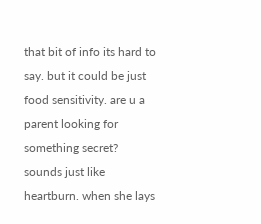that bit of info its hard to say. but it could be just food sensitivity. are u a parent looking for something secret?
sounds just like heartburn. when she lays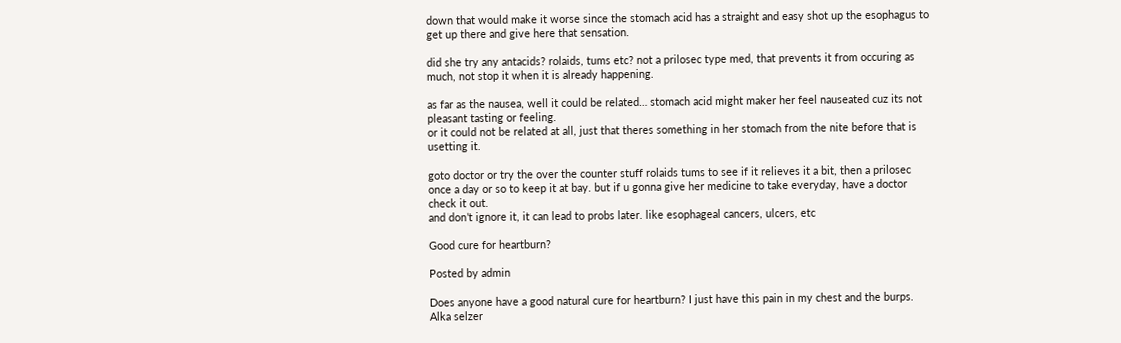down that would make it worse since the stomach acid has a straight and easy shot up the esophagus to get up there and give here that sensation.

did she try any antacids? rolaids, tums etc? not a prilosec type med, that prevents it from occuring as much, not stop it when it is already happening.

as far as the nausea, well it could be related… stomach acid might maker her feel nauseated cuz its not pleasant tasting or feeling.
or it could not be related at all, just that theres something in her stomach from the nite before that is usetting it.

goto doctor or try the over the counter stuff rolaids tums to see if it relieves it a bit, then a prilosec once a day or so to keep it at bay. but if u gonna give her medicine to take everyday, have a doctor check it out.
and don’t ignore it, it can lead to probs later. like esophageal cancers, ulcers, etc

Good cure for heartburn?

Posted by admin

Does anyone have a good natural cure for heartburn? I just have this pain in my chest and the burps. Alka selzer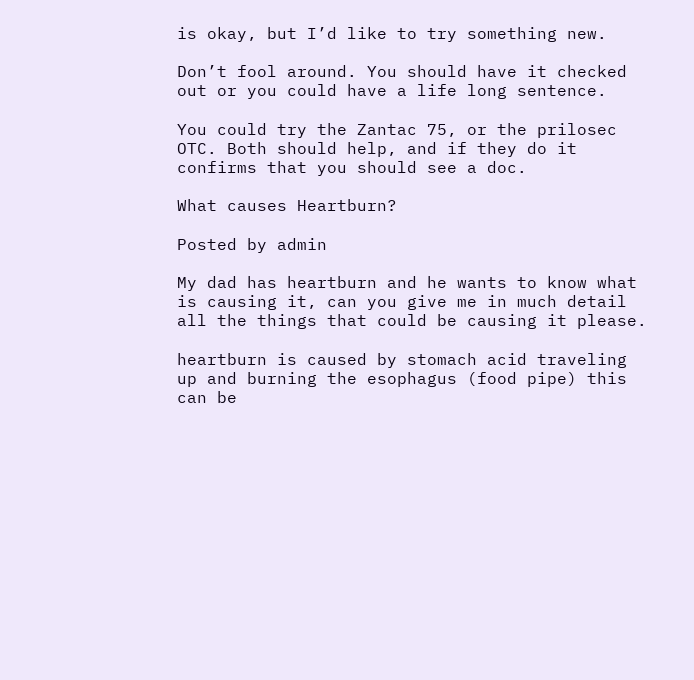is okay, but I’d like to try something new.

Don’t fool around. You should have it checked out or you could have a life long sentence.

You could try the Zantac 75, or the prilosec OTC. Both should help, and if they do it confirms that you should see a doc.

What causes Heartburn?

Posted by admin

My dad has heartburn and he wants to know what is causing it, can you give me in much detail all the things that could be causing it please.

heartburn is caused by stomach acid traveling up and burning the esophagus (food pipe) this can be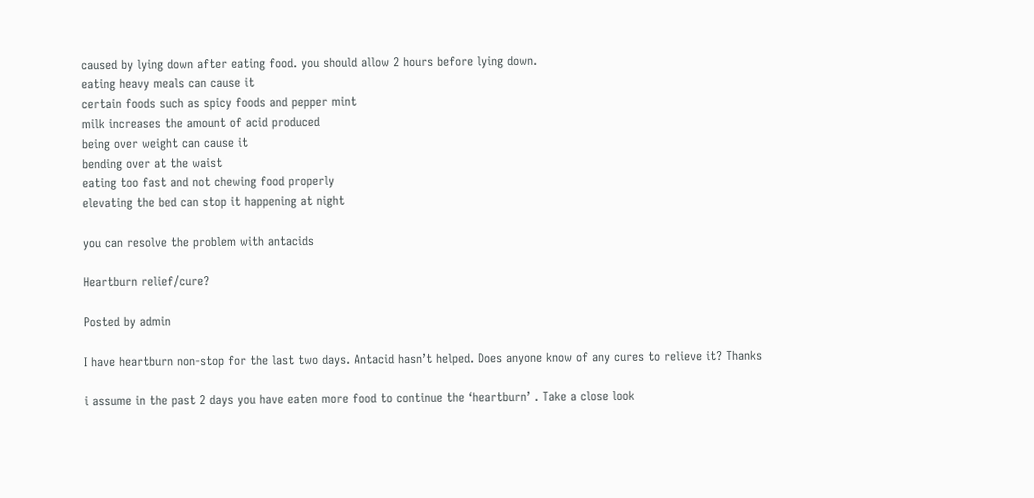caused by lying down after eating food. you should allow 2 hours before lying down.
eating heavy meals can cause it
certain foods such as spicy foods and pepper mint
milk increases the amount of acid produced
being over weight can cause it
bending over at the waist
eating too fast and not chewing food properly
elevating the bed can stop it happening at night

you can resolve the problem with antacids

Heartburn relief/cure?

Posted by admin

I have heartburn non-stop for the last two days. Antacid hasn’t helped. Does anyone know of any cures to relieve it? Thanks

i assume in the past 2 days you have eaten more food to continue the ‘heartburn’ . Take a close look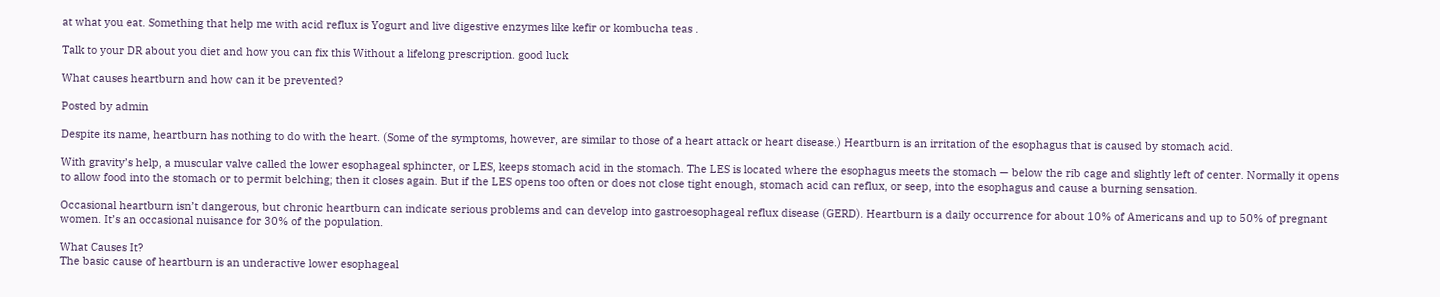at what you eat. Something that help me with acid reflux is Yogurt and live digestive enzymes like kefir or kombucha teas .

Talk to your DR about you diet and how you can fix this Without a lifelong prescription. good luck

What causes heartburn and how can it be prevented?

Posted by admin

Despite its name, heartburn has nothing to do with the heart. (Some of the symptoms, however, are similar to those of a heart attack or heart disease.) Heartburn is an irritation of the esophagus that is caused by stomach acid.

With gravity’s help, a muscular valve called the lower esophageal sphincter, or LES, keeps stomach acid in the stomach. The LES is located where the esophagus meets the stomach — below the rib cage and slightly left of center. Normally it opens to allow food into the stomach or to permit belching; then it closes again. But if the LES opens too often or does not close tight enough, stomach acid can reflux, or seep, into the esophagus and cause a burning sensation.

Occasional heartburn isn’t dangerous, but chronic heartburn can indicate serious problems and can develop into gastroesophageal reflux disease (GERD). Heartburn is a daily occurrence for about 10% of Americans and up to 50% of pregnant women. It’s an occasional nuisance for 30% of the population.

What Causes It?
The basic cause of heartburn is an underactive lower esophageal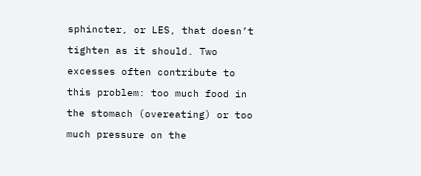sphincter, or LES, that doesn’t tighten as it should. Two excesses often contribute to this problem: too much food in the stomach (overeating) or too much pressure on the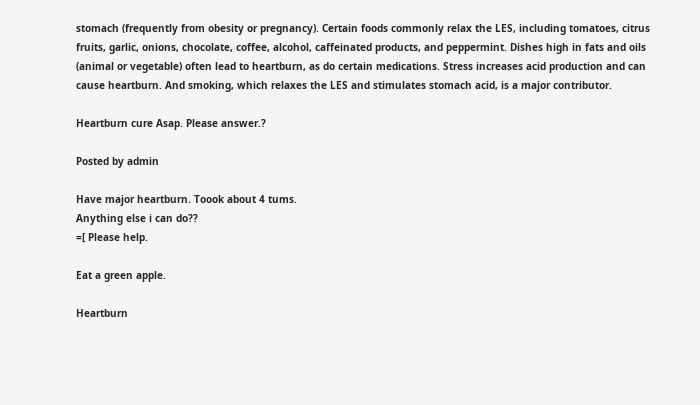stomach (frequently from obesity or pregnancy). Certain foods commonly relax the LES, including tomatoes, citrus fruits, garlic, onions, chocolate, coffee, alcohol, caffeinated products, and peppermint. Dishes high in fats and oils (animal or vegetable) often lead to heartburn, as do certain medications. Stress increases acid production and can cause heartburn. And smoking, which relaxes the LES and stimulates stomach acid, is a major contributor.

Heartburn cure Asap. Please answer.?

Posted by admin

Have major heartburn. Toook about 4 tums.
Anything else i can do??
=[ Please help.

Eat a green apple.

Heartburn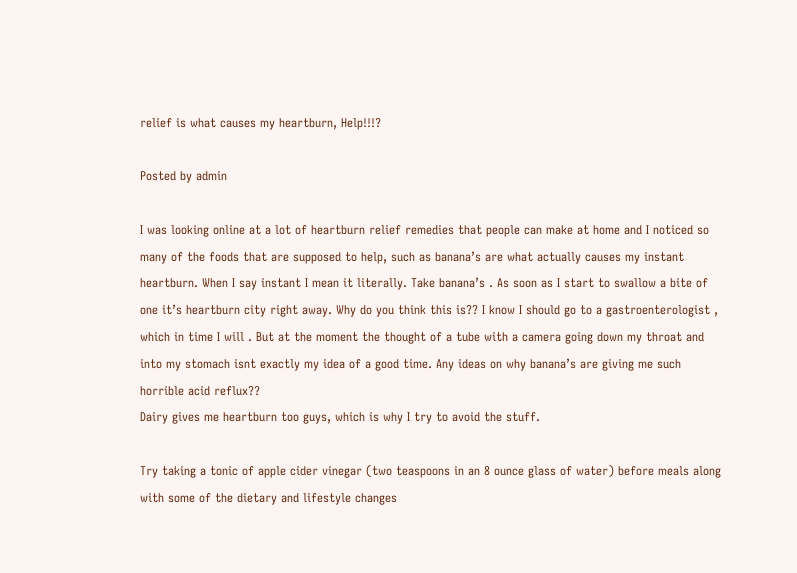relief is what causes my heartburn, Help!!!?

Posted by admin

I was looking online at a lot of heartburn relief remedies that people can make at home and I noticed so many of the foods that are supposed to help, such as banana’s are what actually causes my instant heartburn. When I say instant I mean it literally. Take banana’s . As soon as I start to swallow a bite of one it’s heartburn city right away. Why do you think this is?? I know I should go to a gastroenterologist , which in time I will . But at the moment the thought of a tube with a camera going down my throat and into my stomach isnt exactly my idea of a good time. Any ideas on why banana’s are giving me such horrible acid reflux??
Dairy gives me heartburn too guys, which is why I try to avoid the stuff.

Try taking a tonic of apple cider vinegar (two teaspoons in an 8 ounce glass of water) before meals along with some of the dietary and lifestyle changes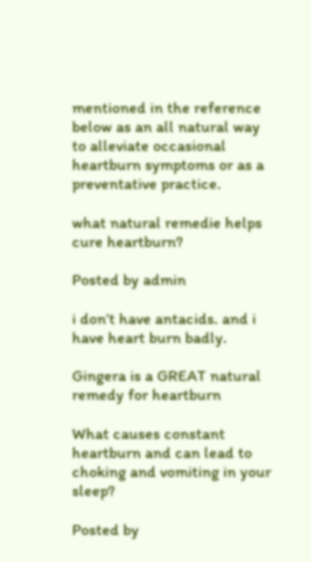mentioned in the reference below as an all natural way to alleviate occasional heartburn symptoms or as a preventative practice.

what natural remedie helps cure heartburn?

Posted by admin

i don’t have antacids. and i have heart burn badly.

Gingera is a GREAT natural remedy for heartburn

What causes constant heartburn and can lead to choking and vomiting in your sleep?

Posted by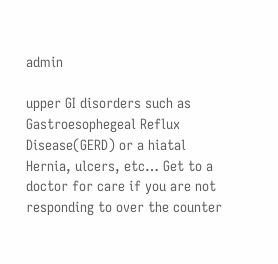admin

upper GI disorders such as Gastroesophegeal Reflux Disease(GERD) or a hiatal Hernia, ulcers, etc… Get to a doctor for care if you are not responding to over the counter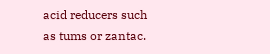acid reducers such as tums or zantac.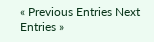« Previous Entries Next Entries »